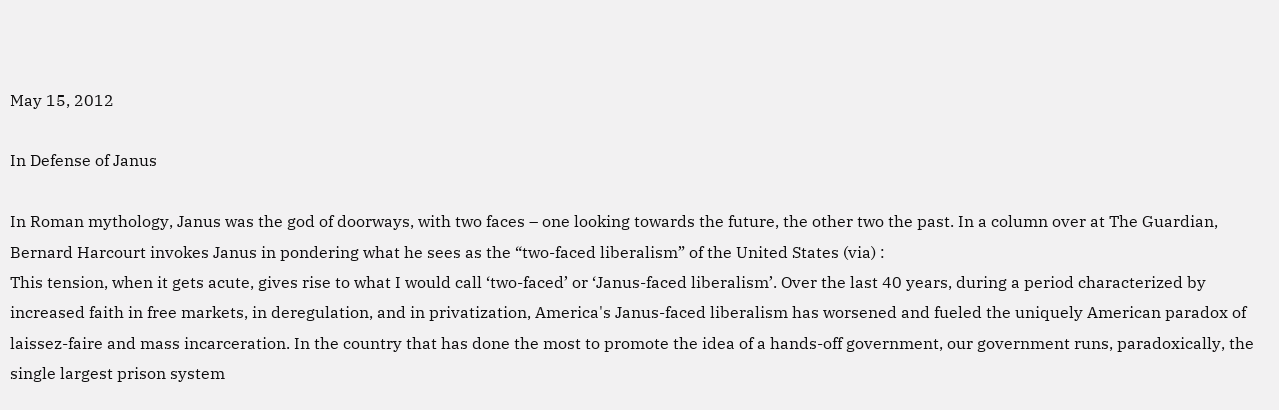May 15, 2012

In Defense of Janus

In Roman mythology, Janus was the god of doorways, with two faces – one looking towards the future, the other two the past. In a column over at The Guardian, Bernard Harcourt invokes Janus in pondering what he sees as the “two-faced liberalism” of the United States (via) :
This tension, when it gets acute, gives rise to what I would call ‘two-faced’ or ‘Janus-faced liberalism’. Over the last 40 years, during a period characterized by increased faith in free markets, in deregulation, and in privatization, America's Janus-faced liberalism has worsened and fueled the uniquely American paradox of laissez-faire and mass incarceration. In the country that has done the most to promote the idea of a hands-off government, our government runs, paradoxically, the single largest prison system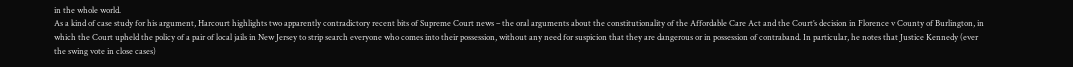in the whole world.
As a kind of case study for his argument, Harcourt highlights two apparently contradictory recent bits of Supreme Court news – the oral arguments about the constitutionality of the Affordable Care Act and the Court’s decision in Florence v County of Burlington, in which the Court upheld the policy of a pair of local jails in New Jersey to strip search everyone who comes into their possession, without any need for suspicion that they are dangerous or in possession of contraband. In particular, he notes that Justice Kennedy (ever the swing vote in close cases)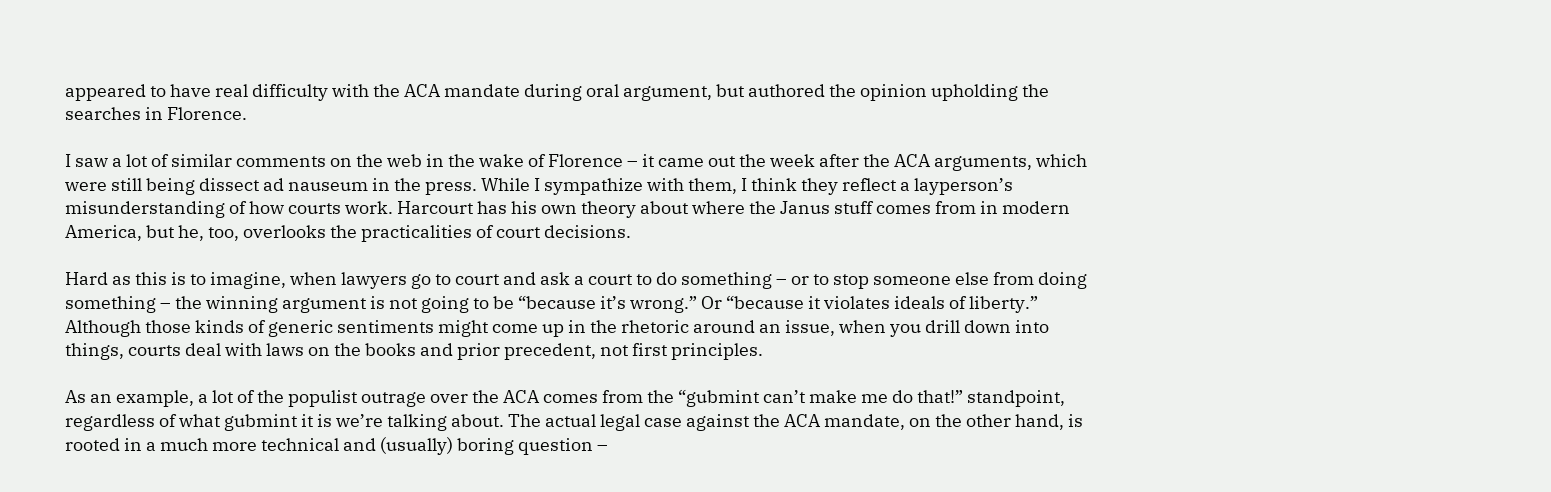appeared to have real difficulty with the ACA mandate during oral argument, but authored the opinion upholding the searches in Florence.

I saw a lot of similar comments on the web in the wake of Florence – it came out the week after the ACA arguments, which were still being dissect ad nauseum in the press. While I sympathize with them, I think they reflect a layperson’s misunderstanding of how courts work. Harcourt has his own theory about where the Janus stuff comes from in modern America, but he, too, overlooks the practicalities of court decisions.

Hard as this is to imagine, when lawyers go to court and ask a court to do something – or to stop someone else from doing something – the winning argument is not going to be “because it’s wrong.” Or “because it violates ideals of liberty.” Although those kinds of generic sentiments might come up in the rhetoric around an issue, when you drill down into things, courts deal with laws on the books and prior precedent, not first principles.

As an example, a lot of the populist outrage over the ACA comes from the “gubmint can’t make me do that!” standpoint, regardless of what gubmint it is we’re talking about. The actual legal case against the ACA mandate, on the other hand, is rooted in a much more technical and (usually) boring question –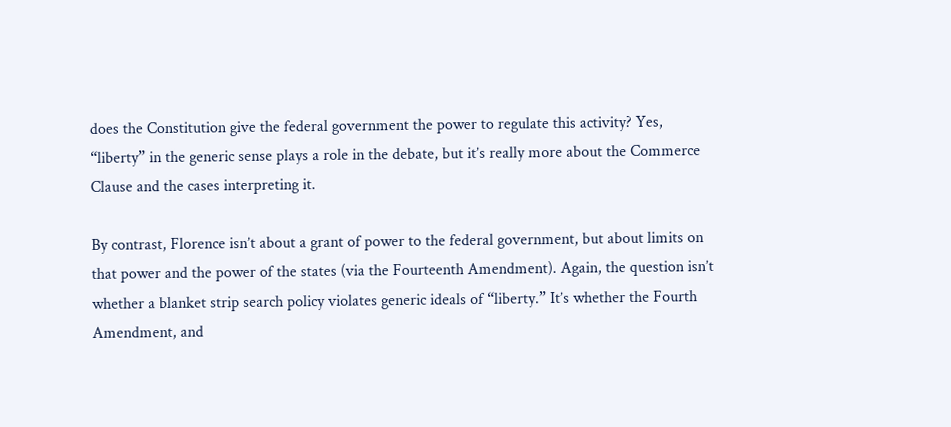does the Constitution give the federal government the power to regulate this activity? Yes, “liberty” in the generic sense plays a role in the debate, but it’s really more about the Commerce Clause and the cases interpreting it.

By contrast, Florence isn’t about a grant of power to the federal government, but about limits on that power and the power of the states (via the Fourteenth Amendment). Again, the question isn’t whether a blanket strip search policy violates generic ideals of “liberty.” It’s whether the Fourth Amendment, and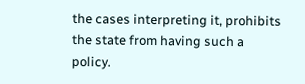the cases interpreting it, prohibits the state from having such a policy.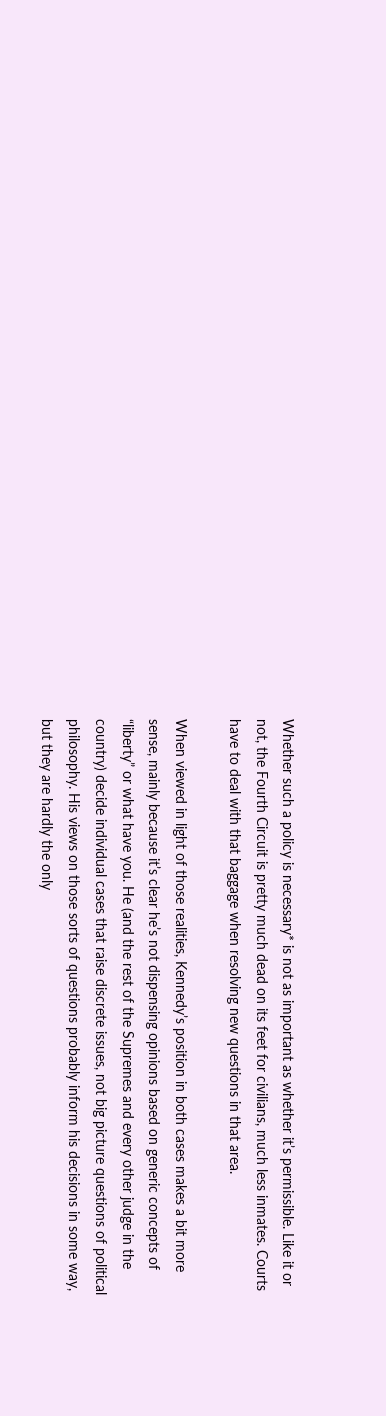Whether such a policy is necessary* is not as important as whether it’s permissible. Like it or not, the Fourth Circuit is pretty much dead on its feet for civilians, much less inmates. Courts have to deal with that baggage when resolving new questions in that area.

When viewed in light of those realities, Kennedy’s position in both cases makes a bit more sense, mainly because it’s clear he’s not dispensing opinions based on generic concepts of “liberty” or what have you. He (and the rest of the Supremes and every other judge in the country) decide individual cases that raise discrete issues, not big picture questions of political philosophy. His views on those sorts of questions probably inform his decisions in some way, but they are hardly the only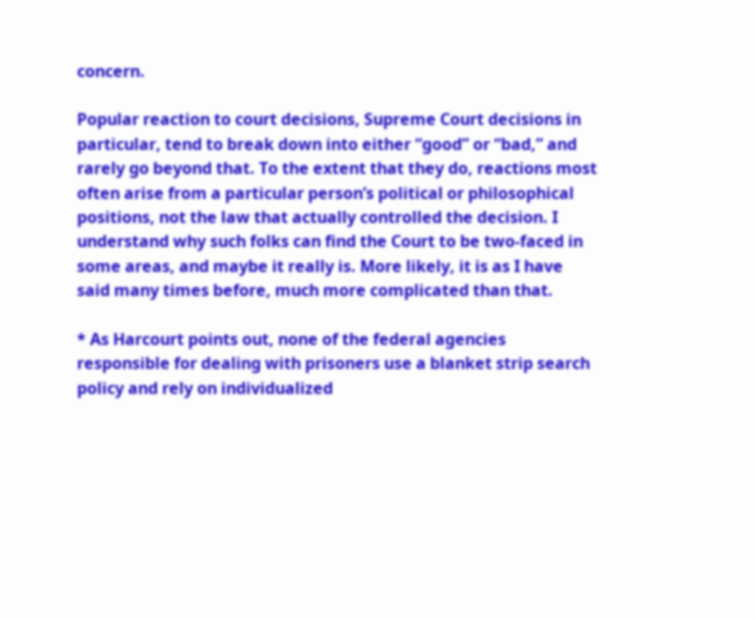concern.

Popular reaction to court decisions, Supreme Court decisions in particular, tend to break down into either “good” or “bad,” and rarely go beyond that. To the extent that they do, reactions most often arise from a particular person’s political or philosophical positions, not the law that actually controlled the decision. I understand why such folks can find the Court to be two-faced in some areas, and maybe it really is. More likely, it is as I have said many times before, much more complicated than that.

* As Harcourt points out, none of the federal agencies responsible for dealing with prisoners use a blanket strip search policy and rely on individualized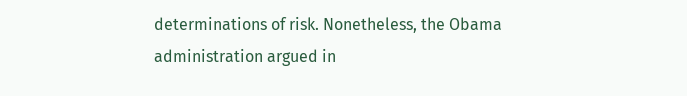determinations of risk. Nonetheless, the Obama administration argued in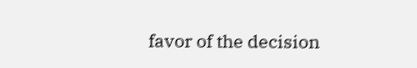favor of the decision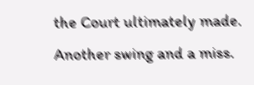the Court ultimately made. Another swing and a miss.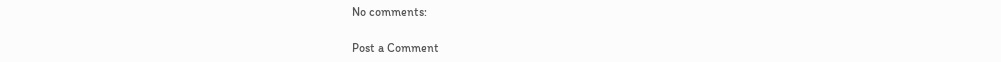No comments:

Post a Comment